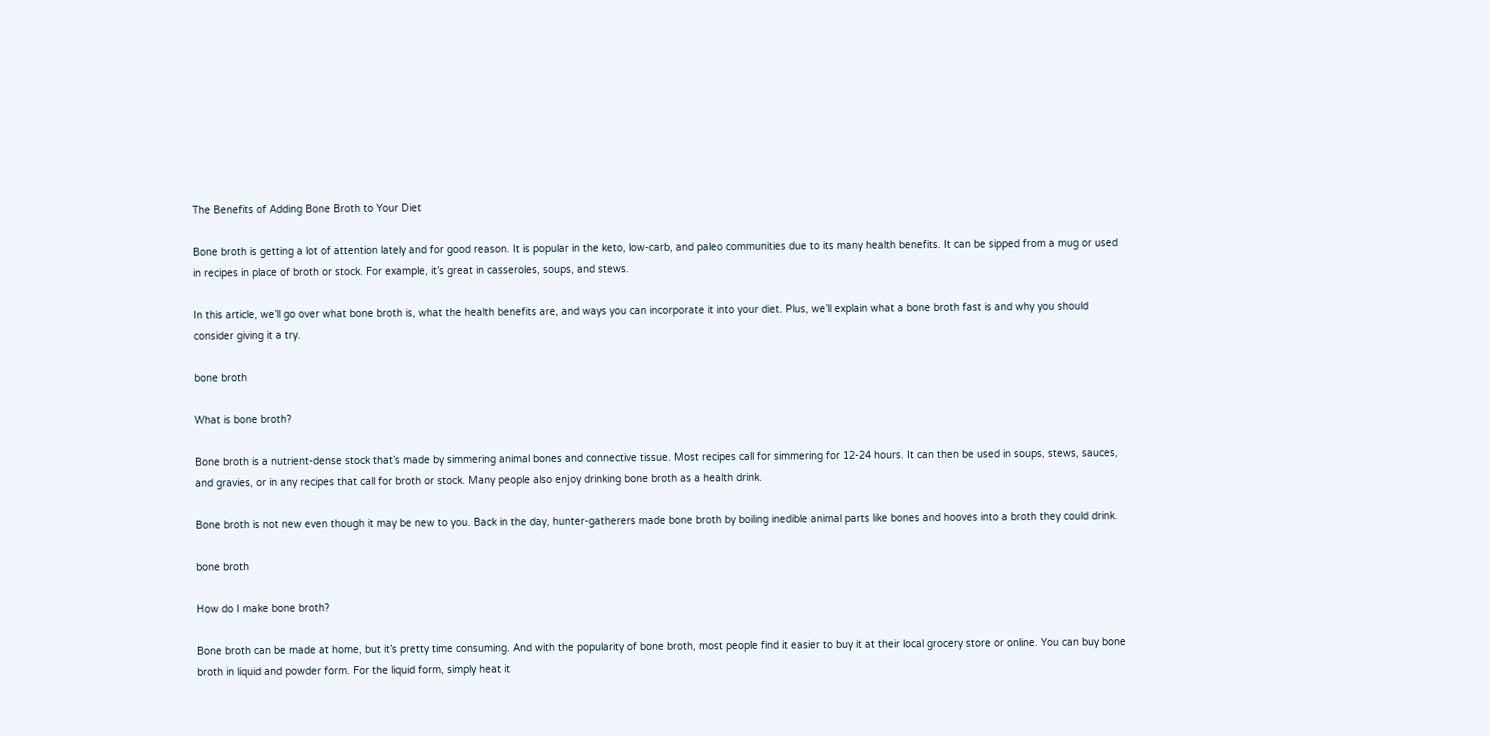The Benefits of Adding Bone Broth to Your Diet

Bone broth is getting a lot of attention lately and for good reason. It is popular in the keto, low-carb, and paleo communities due to its many health benefits. It can be sipped from a mug or used in recipes in place of broth or stock. For example, it’s great in casseroles, soups, and stews.

In this article, we’ll go over what bone broth is, what the health benefits are, and ways you can incorporate it into your diet. Plus, we’ll explain what a bone broth fast is and why you should consider giving it a try.

bone broth

What is bone broth?

Bone broth is a nutrient-dense stock that’s made by simmering animal bones and connective tissue. Most recipes call for simmering for 12-24 hours. It can then be used in soups, stews, sauces, and gravies, or in any recipes that call for broth or stock. Many people also enjoy drinking bone broth as a health drink.

Bone broth is not new even though it may be new to you. Back in the day, hunter-gatherers made bone broth by boiling inedible animal parts like bones and hooves into a broth they could drink.

bone broth

How do I make bone broth?

Bone broth can be made at home, but it’s pretty time consuming. And with the popularity of bone broth, most people find it easier to buy it at their local grocery store or online. You can buy bone broth in liquid and powder form. For the liquid form, simply heat it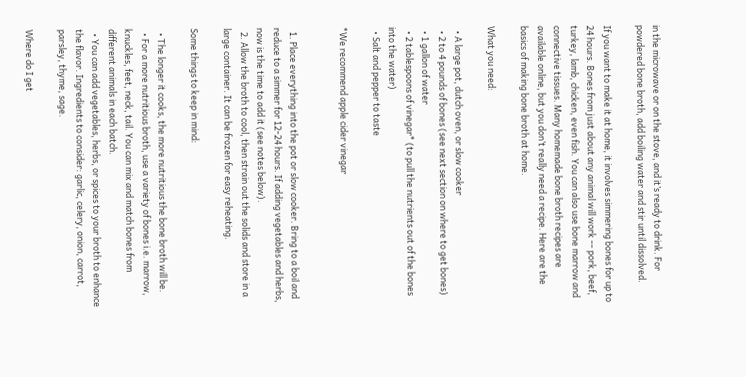in the microwave or on the stove, and it’s ready to drink. For powdered bone broth, add boiling water and stir until dissolved.

If you want to make it at home, it involves simmering bones for up to 24 hours. Bones from just about any animal will work -- pork, beef, turkey, lamb, chicken, even fish. You can also use bone marrow and connective tissues. Many homemade bone broth recipes are available online, but you don’t really need a recipe. Here are the basics of making bone broth at home.

What you need:

  • A large pot, dutch oven, or slow cooker
  • 2 to 4 pounds of bones (see next section on where to get bones)
  • 1 gallon of water
  • 2 tablespoons of vinegar* (to pull the nutrients out of the bones into the water)
  • Salt and pepper to taste

*We recommend apple cider vinegar


  1. Place everything into the pot or slow cooker. Bring to a boil and reduce to a simmer for 12-24 hours. If adding vegetables and herbs, now is the time to add it (see notes below).
  2. Allow the broth to cool, then strain out the solids and store in a large container. It can be frozen for easy reheating.

Some things to keep in mind:

  • The longer it cooks, the more nutritious the bone broth will be.
  • For a more nutritious broth, use a variety of bones i.e. marrow, knuckles, feet, neck, tail. You can mix and match bones from different animals in each batch.
  • You can add vegetables, herbs, or spices to your broth to enhance the flavor. Ingredients to consider: garlic, celery, onion, carrot, parsley, thyme, sage.

Where do I get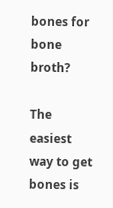bones for bone broth?

The easiest way to get bones is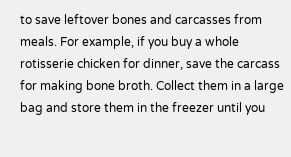to save leftover bones and carcasses from meals. For example, if you buy a whole rotisserie chicken for dinner, save the carcass for making bone broth. Collect them in a large bag and store them in the freezer until you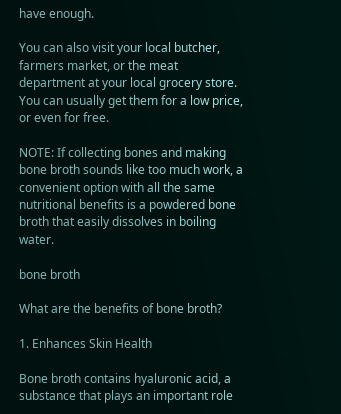have enough.

You can also visit your local butcher, farmers market, or the meat department at your local grocery store. You can usually get them for a low price, or even for free.

NOTE: If collecting bones and making bone broth sounds like too much work, a convenient option with all the same nutritional benefits is a powdered bone broth that easily dissolves in boiling water.

bone broth

What are the benefits of bone broth?

1. Enhances Skin Health

Bone broth contains hyaluronic acid, a substance that plays an important role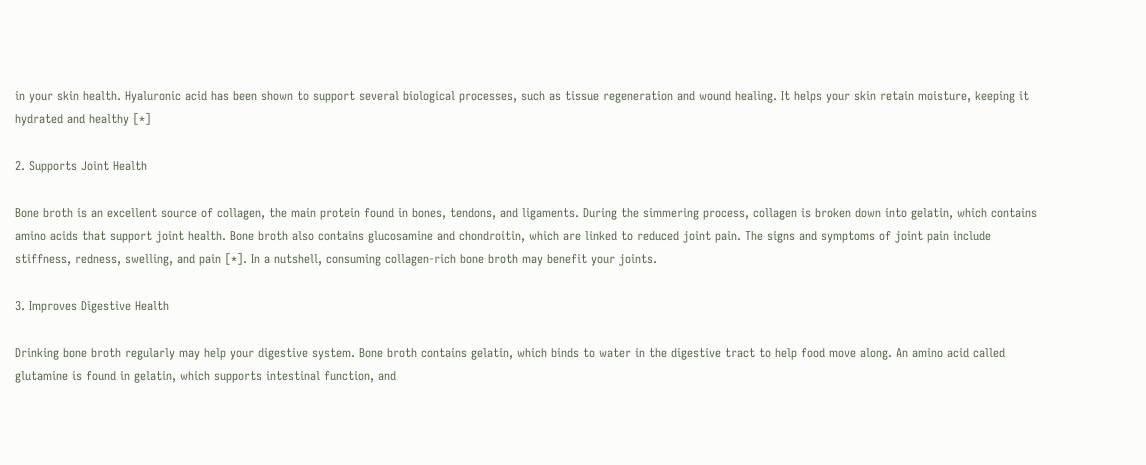in your skin health. Hyaluronic acid has been shown to support several biological processes, such as tissue regeneration and wound healing. It helps your skin retain moisture, keeping it hydrated and healthy [*]

2. Supports Joint Health

Bone broth is an excellent source of collagen, the main protein found in bones, tendons, and ligaments. During the simmering process, collagen is broken down into gelatin, which contains amino acids that support joint health. Bone broth also contains glucosamine and chondroitin, which are linked to reduced joint pain. The signs and symptoms of joint pain include stiffness, redness, swelling, and pain [*]. In a nutshell, consuming collagen-rich bone broth may benefit your joints.

3. Improves Digestive Health

Drinking bone broth regularly may help your digestive system. Bone broth contains gelatin, which binds to water in the digestive tract to help food move along. An amino acid called glutamine is found in gelatin, which supports intestinal function, and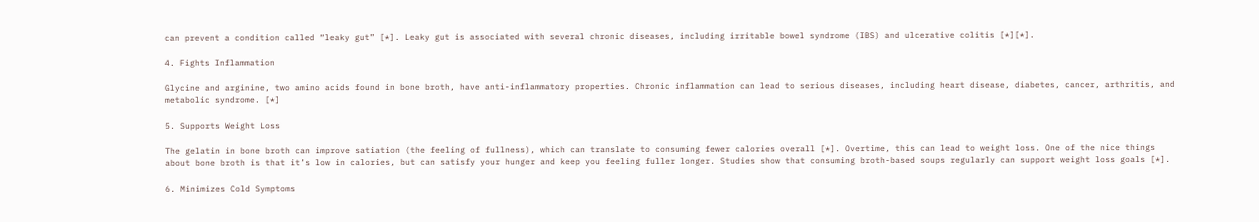can prevent a condition called “leaky gut” [*]. Leaky gut is associated with several chronic diseases, including irritable bowel syndrome (IBS) and ulcerative colitis [*][*].

4. Fights Inflammation

Glycine and arginine, two amino acids found in bone broth, have anti-inflammatory properties. Chronic inflammation can lead to serious diseases, including heart disease, diabetes, cancer, arthritis, and metabolic syndrome. [*]

5. Supports Weight Loss

The gelatin in bone broth can improve satiation (the feeling of fullness), which can translate to consuming fewer calories overall [*]. Overtime, this can lead to weight loss. One of the nice things about bone broth is that it’s low in calories, but can satisfy your hunger and keep you feeling fuller longer. Studies show that consuming broth-based soups regularly can support weight loss goals [*].

6. Minimizes Cold Symptoms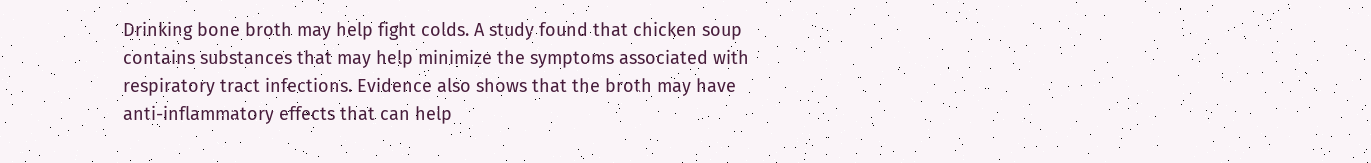Drinking bone broth may help fight colds. A study found that chicken soup contains substances that may help minimize the symptoms associated with respiratory tract infections. Evidence also shows that the broth may have anti-inflammatory effects that can help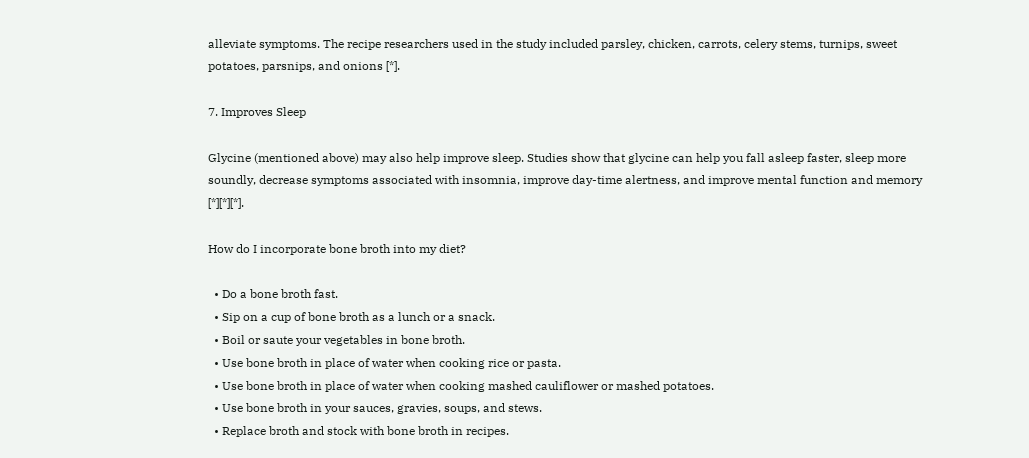alleviate symptoms. The recipe researchers used in the study included parsley, chicken, carrots, celery stems, turnips, sweet potatoes, parsnips, and onions [*].

7. Improves Sleep

Glycine (mentioned above) may also help improve sleep. Studies show that glycine can help you fall asleep faster, sleep more soundly, decrease symptoms associated with insomnia, improve day-time alertness, and improve mental function and memory [*][*][*].

How do I incorporate bone broth into my diet?

  • Do a bone broth fast.
  • Sip on a cup of bone broth as a lunch or a snack.
  • Boil or saute your vegetables in bone broth.
  • Use bone broth in place of water when cooking rice or pasta.
  • Use bone broth in place of water when cooking mashed cauliflower or mashed potatoes.
  • Use bone broth in your sauces, gravies, soups, and stews.
  • Replace broth and stock with bone broth in recipes.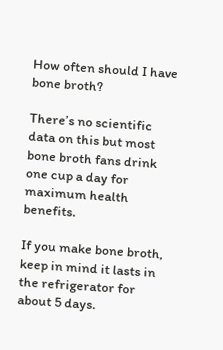How often should I have bone broth?

There’s no scientific data on this but most bone broth fans drink one cup a day for maximum health benefits.

If you make bone broth, keep in mind it lasts in the refrigerator for about 5 days.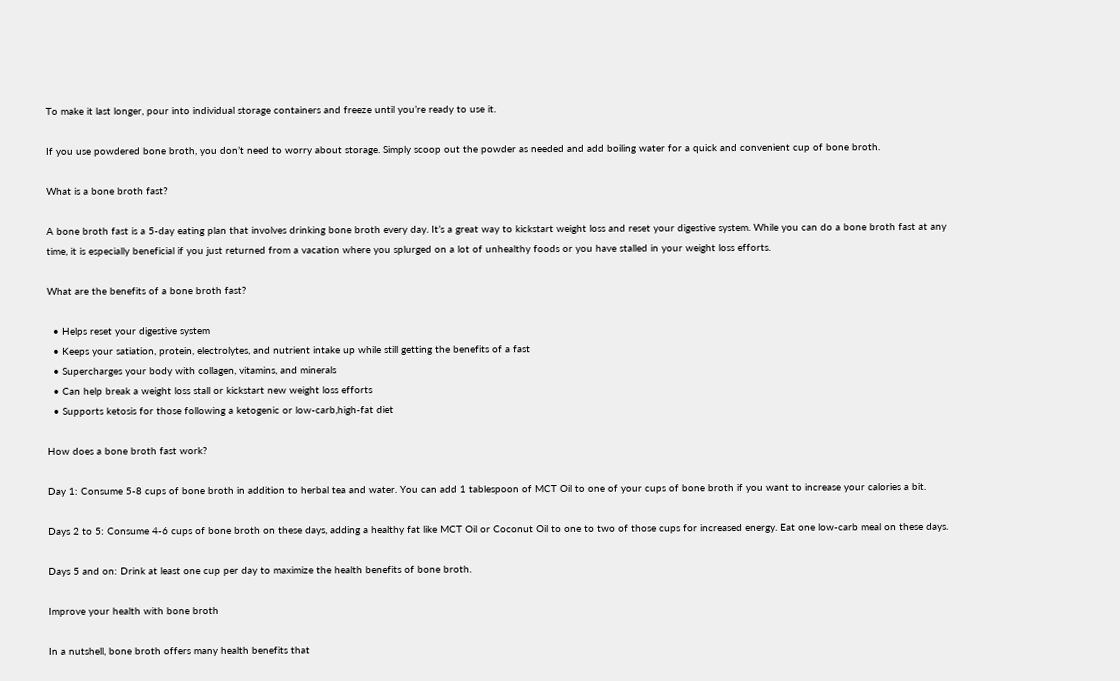To make it last longer, pour into individual storage containers and freeze until you’re ready to use it.

If you use powdered bone broth, you don’t need to worry about storage. Simply scoop out the powder as needed and add boiling water for a quick and convenient cup of bone broth.

What is a bone broth fast?

A bone broth fast is a 5-day eating plan that involves drinking bone broth every day. It’s a great way to kickstart weight loss and reset your digestive system. While you can do a bone broth fast at any time, it is especially beneficial if you just returned from a vacation where you splurged on a lot of unhealthy foods or you have stalled in your weight loss efforts.

What are the benefits of a bone broth fast?

  • Helps reset your digestive system
  • Keeps your satiation, protein, electrolytes, and nutrient intake up while still getting the benefits of a fast
  • Supercharges your body with collagen, vitamins, and minerals
  • Can help break a weight loss stall or kickstart new weight loss efforts
  • Supports ketosis for those following a ketogenic or low-carb,high-fat diet

How does a bone broth fast work?

Day 1: Consume 5-8 cups of bone broth in addition to herbal tea and water. You can add 1 tablespoon of MCT Oil to one of your cups of bone broth if you want to increase your calories a bit.

Days 2 to 5: Consume 4-6 cups of bone broth on these days, adding a healthy fat like MCT Oil or Coconut Oil to one to two of those cups for increased energy. Eat one low-carb meal on these days.

Days 5 and on: Drink at least one cup per day to maximize the health benefits of bone broth.

Improve your health with bone broth

In a nutshell, bone broth offers many health benefits that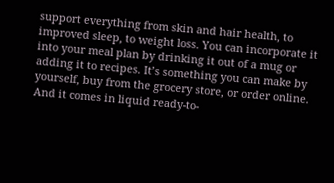support everything from skin and hair health, to improved sleep, to weight loss. You can incorporate it into your meal plan by drinking it out of a mug or adding it to recipes. It’s something you can make by yourself, buy from the grocery store, or order online. And it comes in liquid ready-to-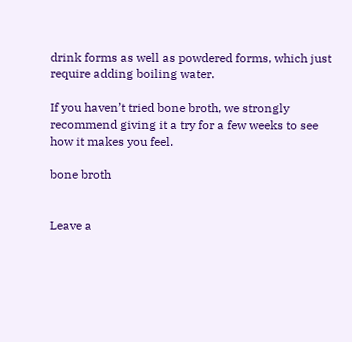drink forms as well as powdered forms, which just require adding boiling water.

If you haven’t tried bone broth, we strongly recommend giving it a try for a few weeks to see how it makes you feel.

bone broth


Leave a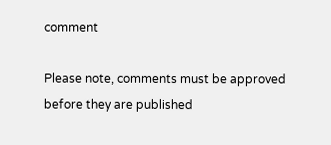comment

Please note, comments must be approved before they are published